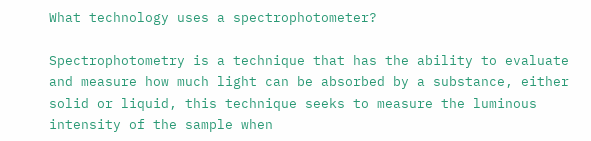What technology uses a spectrophotometer?

Spectrophotometry is a technique that has the ability to evaluate and measure how much light can be absorbed by a substance, either solid or liquid, this technique seeks to measure the luminous intensity of the sample when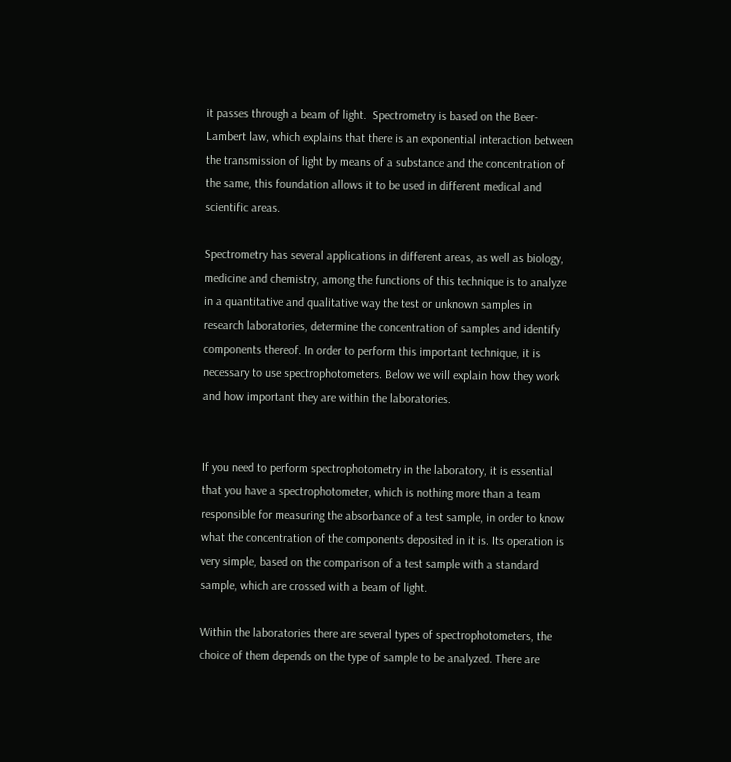it passes through a beam of light.  Spectrometry is based on the Beer-Lambert law, which explains that there is an exponential interaction between the transmission of light by means of a substance and the concentration of the same, this foundation allows it to be used in different medical and scientific areas.

Spectrometry has several applications in different areas, as well as biology, medicine and chemistry, among the functions of this technique is to analyze in a quantitative and qualitative way the test or unknown samples in research laboratories, determine the concentration of samples and identify components thereof. In order to perform this important technique, it is necessary to use spectrophotometers. Below we will explain how they work and how important they are within the laboratories.


If you need to perform spectrophotometry in the laboratory, it is essential that you have a spectrophotometer, which is nothing more than a team responsible for measuring the absorbance of a test sample, in order to know what the concentration of the components deposited in it is. Its operation is very simple, based on the comparison of a test sample with a standard sample, which are crossed with a beam of light.

Within the laboratories there are several types of spectrophotometers, the choice of them depends on the type of sample to be analyzed. There are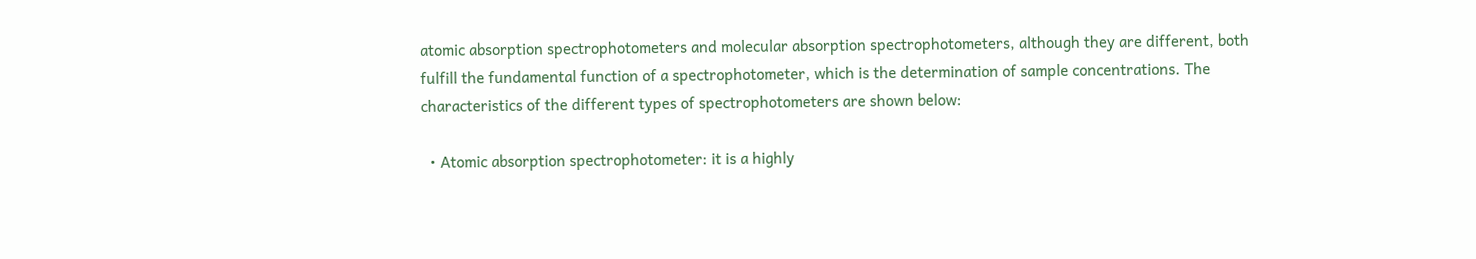atomic absorption spectrophotometers and molecular absorption spectrophotometers, although they are different, both fulfill the fundamental function of a spectrophotometer, which is the determination of sample concentrations. The characteristics of the different types of spectrophotometers are shown below:

  • Atomic absorption spectrophotometer: it is a highly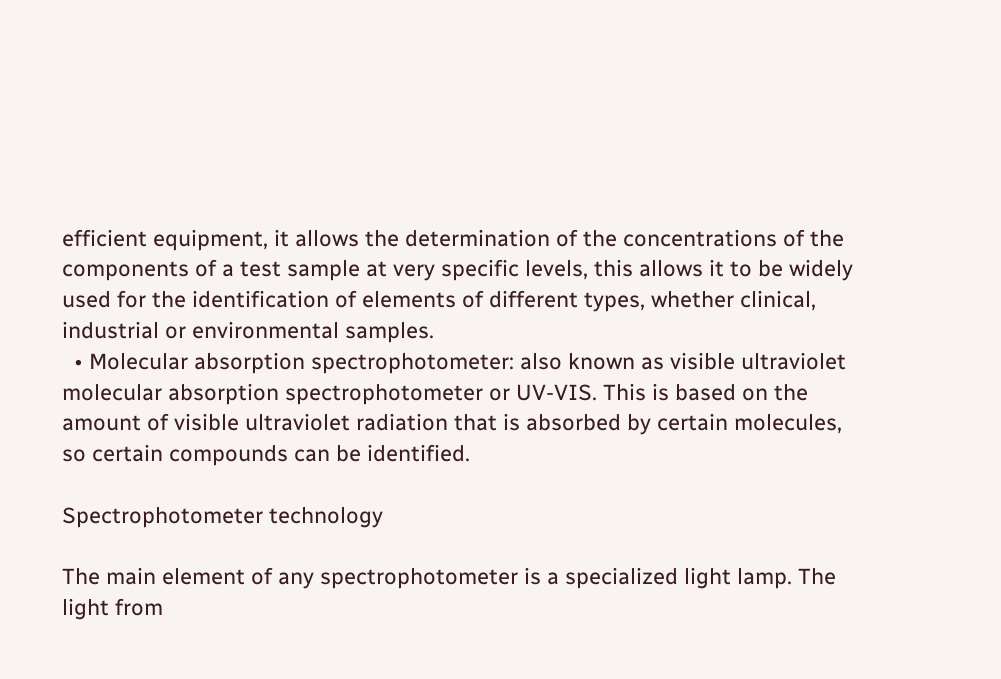efficient equipment, it allows the determination of the concentrations of the components of a test sample at very specific levels, this allows it to be widely used for the identification of elements of different types, whether clinical, industrial or environmental samples.
  • Molecular absorption spectrophotometer: also known as visible ultraviolet molecular absorption spectrophotometer or UV-VIS. This is based on the amount of visible ultraviolet radiation that is absorbed by certain molecules, so certain compounds can be identified.

Spectrophotometer technology

The main element of any spectrophotometer is a specialized light lamp. The light from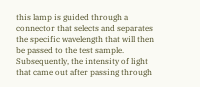this lamp is guided through a connector that selects and separates the specific wavelength that will then be passed to the test sample. Subsequently, the intensity of light that came out after passing through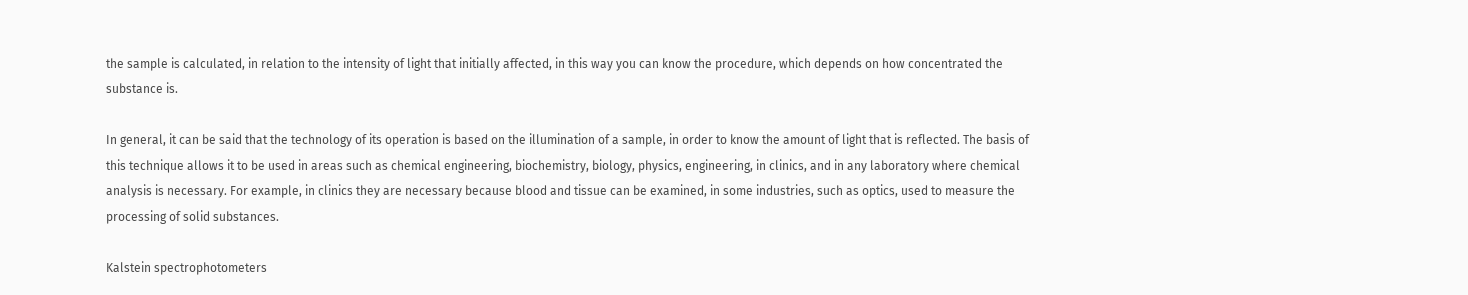the sample is calculated, in relation to the intensity of light that initially affected, in this way you can know the procedure, which depends on how concentrated the substance is.

In general, it can be said that the technology of its operation is based on the illumination of a sample, in order to know the amount of light that is reflected. The basis of this technique allows it to be used in areas such as chemical engineering, biochemistry, biology, physics, engineering, in clinics, and in any laboratory where chemical analysis is necessary. For example, in clinics they are necessary because blood and tissue can be examined, in some industries, such as optics, used to measure the processing of solid substances.

Kalstein spectrophotometers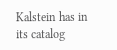Kalstein has in its catalog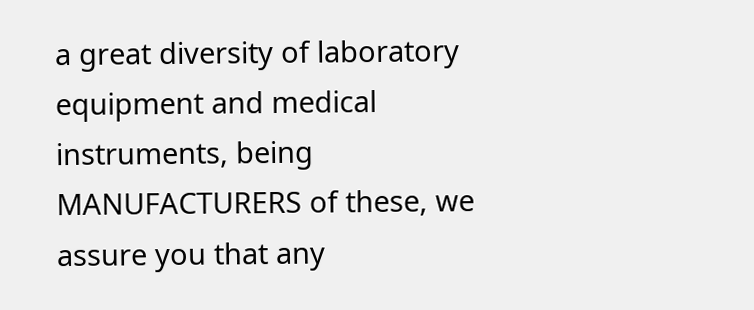a great diversity of laboratory equipment and medical instruments, being MANUFACTURERS of these, we assure you that any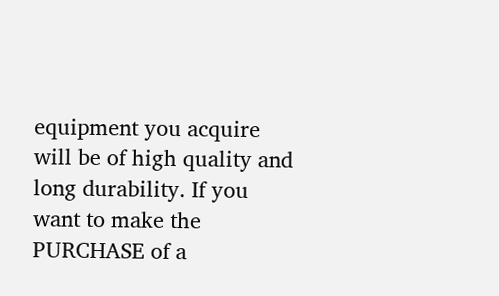equipment you acquire will be of high quality and long durability. If you want to make the PURCHASE of a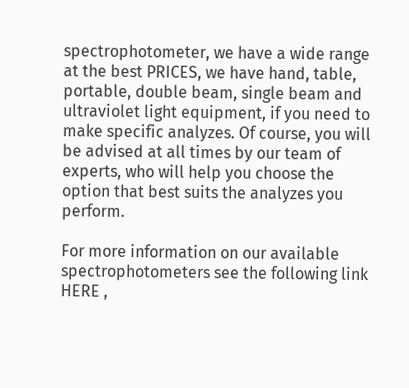spectrophotometer, we have a wide range at the best PRICES, we have hand, table, portable, double beam, single beam and ultraviolet light equipment, if you need to make specific analyzes. Of course, you will be advised at all times by our team of experts, who will help you choose the option that best suits the analyzes you perform.

For more information on our available spectrophotometers see the following link HERE ,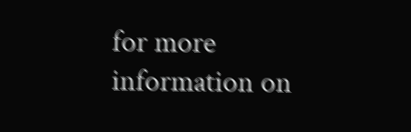for more information on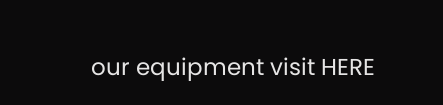our equipment visit HERE